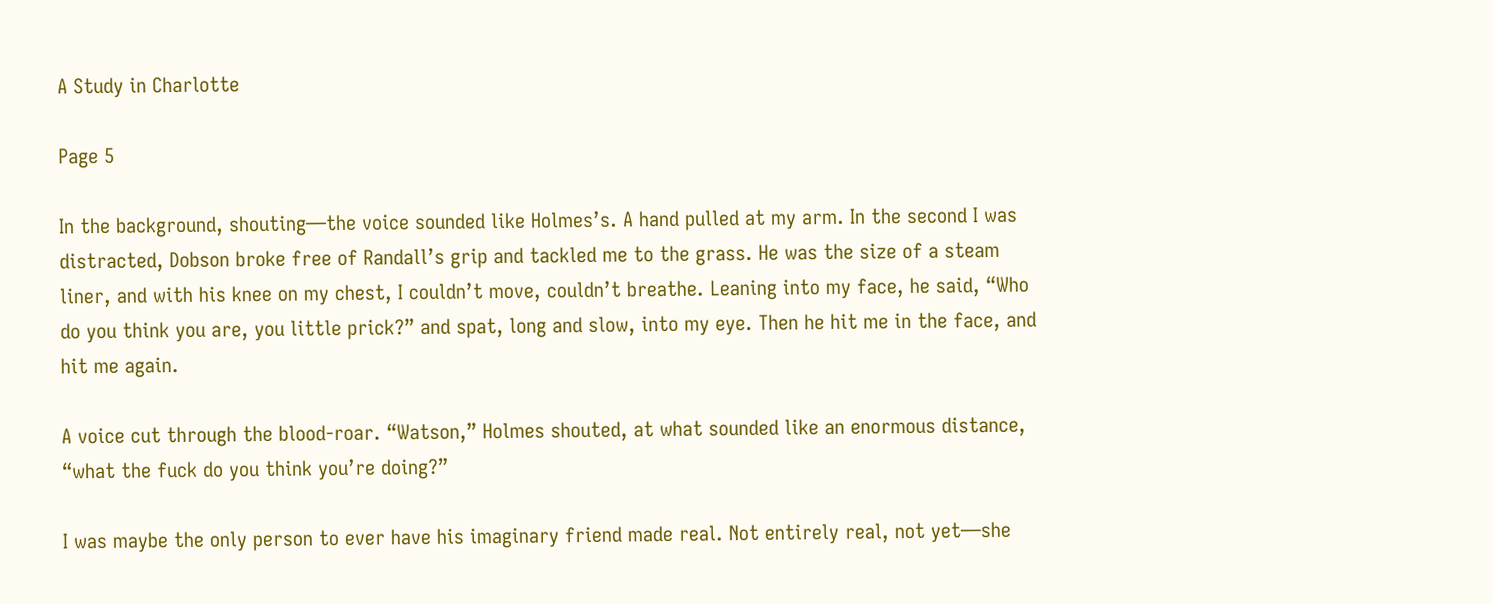A Study in Charlotte

Page 5

In the background, shouting—the voice sounded like Holmes’s. A hand pulled at my arm. In the second I was distracted, Dobson broke free of Randall’s grip and tackled me to the grass. He was the size of a steam liner, and with his knee on my chest, I couldn’t move, couldn’t breathe. Leaning into my face, he said, “Who do you think you are, you little prick?” and spat, long and slow, into my eye. Then he hit me in the face, and hit me again.

A voice cut through the blood-roar. “Watson,” Holmes shouted, at what sounded like an enormous distance, “what the fuck do you think you’re doing?”

I was maybe the only person to ever have his imaginary friend made real. Not entirely real, not yet—she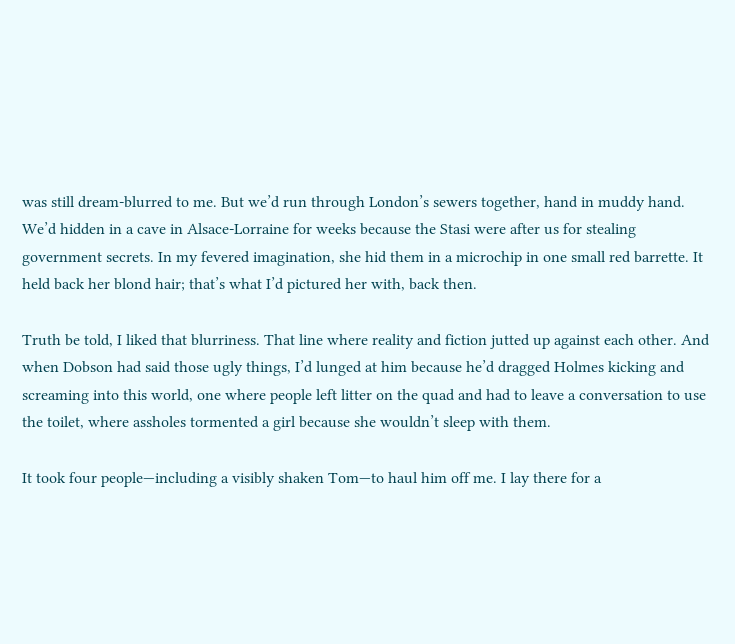was still dream-blurred to me. But we’d run through London’s sewers together, hand in muddy hand. We’d hidden in a cave in Alsace-Lorraine for weeks because the Stasi were after us for stealing government secrets. In my fevered imagination, she hid them in a microchip in one small red barrette. It held back her blond hair; that’s what I’d pictured her with, back then.

Truth be told, I liked that blurriness. That line where reality and fiction jutted up against each other. And when Dobson had said those ugly things, I’d lunged at him because he’d dragged Holmes kicking and screaming into this world, one where people left litter on the quad and had to leave a conversation to use the toilet, where assholes tormented a girl because she wouldn’t sleep with them.

It took four people—including a visibly shaken Tom—to haul him off me. I lay there for a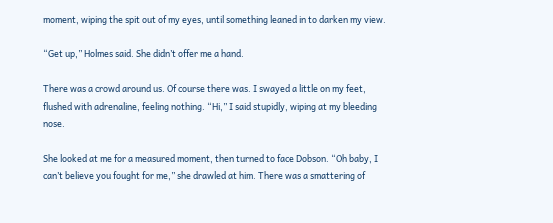moment, wiping the spit out of my eyes, until something leaned in to darken my view.

“Get up,” Holmes said. She didn’t offer me a hand.

There was a crowd around us. Of course there was. I swayed a little on my feet, flushed with adrenaline, feeling nothing. “Hi,” I said stupidly, wiping at my bleeding nose.

She looked at me for a measured moment, then turned to face Dobson. “Oh baby, I can’t believe you fought for me,” she drawled at him. There was a smattering of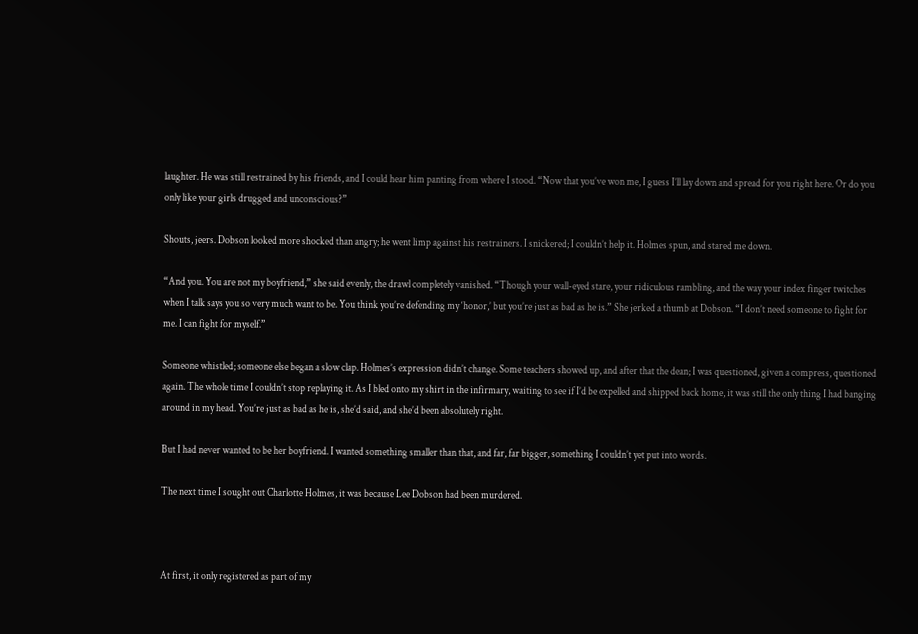laughter. He was still restrained by his friends, and I could hear him panting from where I stood. “Now that you’ve won me, I guess I’ll lay down and spread for you right here. Or do you only like your girls drugged and unconscious?”

Shouts, jeers. Dobson looked more shocked than angry; he went limp against his restrainers. I snickered; I couldn’t help it. Holmes spun, and stared me down.

“And you. You are not my boyfriend,” she said evenly, the drawl completely vanished. “Though your wall-eyed stare, your ridiculous rambling, and the way your index finger twitches when I talk says you so very much want to be. You think you’re defending my ‘honor,’ but you’re just as bad as he is.” She jerked a thumb at Dobson. “I don’t need someone to fight for me. I can fight for myself.”

Someone whistled; someone else began a slow clap. Holmes’s expression didn’t change. Some teachers showed up, and after that the dean; I was questioned, given a compress, questioned again. The whole time I couldn’t stop replaying it. As I bled onto my shirt in the infirmary, waiting to see if I’d be expelled and shipped back home, it was still the only thing I had banging around in my head. You’re just as bad as he is, she’d said, and she’d been absolutely right.

But I had never wanted to be her boyfriend. I wanted something smaller than that, and far, far bigger, something I couldn’t yet put into words.

The next time I sought out Charlotte Holmes, it was because Lee Dobson had been murdered.



At first, it only registered as part of my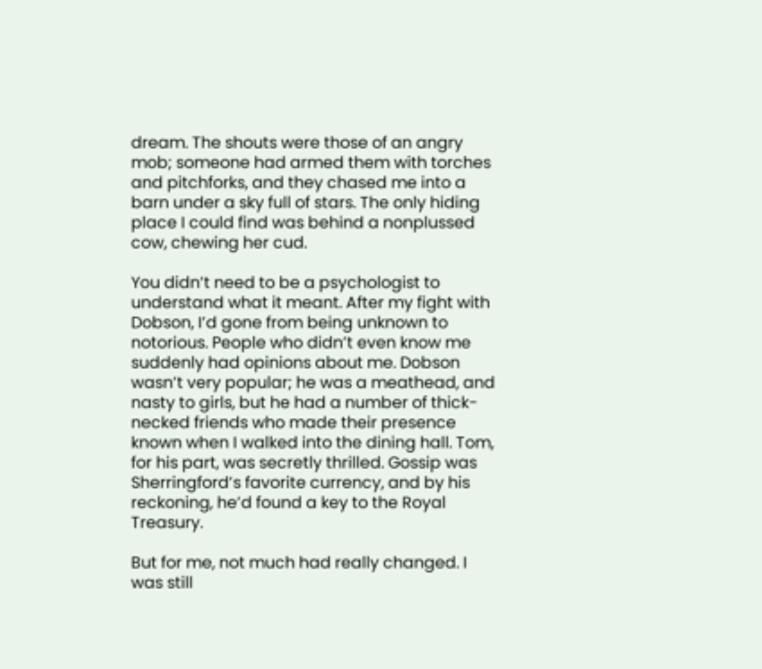dream. The shouts were those of an angry mob; someone had armed them with torches and pitchforks, and they chased me into a barn under a sky full of stars. The only hiding place I could find was behind a nonplussed cow, chewing her cud.

You didn’t need to be a psychologist to understand what it meant. After my fight with Dobson, I’d gone from being unknown to notorious. People who didn’t even know me suddenly had opinions about me. Dobson wasn’t very popular; he was a meathead, and nasty to girls, but he had a number of thick-necked friends who made their presence known when I walked into the dining hall. Tom, for his part, was secretly thrilled. Gossip was Sherringford’s favorite currency, and by his reckoning, he’d found a key to the Royal Treasury.

But for me, not much had really changed. I was still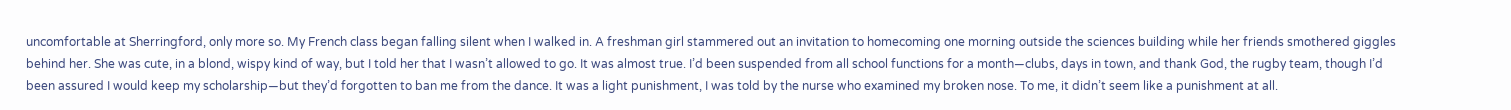uncomfortable at Sherringford, only more so. My French class began falling silent when I walked in. A freshman girl stammered out an invitation to homecoming one morning outside the sciences building while her friends smothered giggles behind her. She was cute, in a blond, wispy kind of way, but I told her that I wasn’t allowed to go. It was almost true. I’d been suspended from all school functions for a month—clubs, days in town, and thank God, the rugby team, though I’d been assured I would keep my scholarship—but they’d forgotten to ban me from the dance. It was a light punishment, I was told by the nurse who examined my broken nose. To me, it didn’t seem like a punishment at all.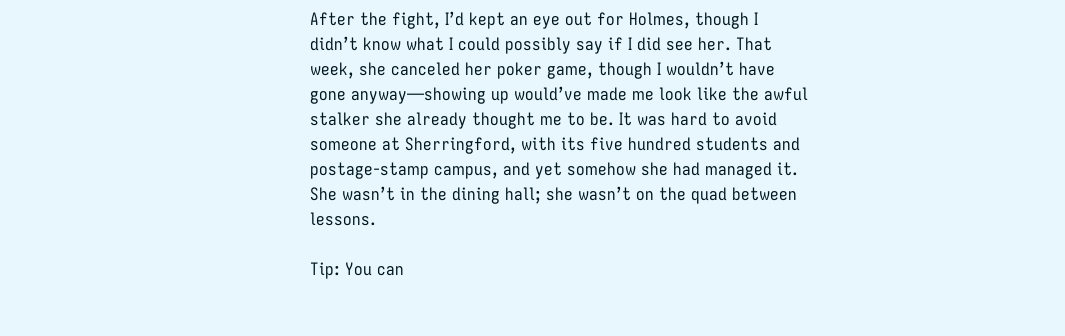After the fight, I’d kept an eye out for Holmes, though I didn’t know what I could possibly say if I did see her. That week, she canceled her poker game, though I wouldn’t have gone anyway—showing up would’ve made me look like the awful stalker she already thought me to be. It was hard to avoid someone at Sherringford, with its five hundred students and postage-stamp campus, and yet somehow she had managed it. She wasn’t in the dining hall; she wasn’t on the quad between lessons.

Tip: You can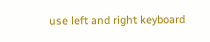use left and right keyboard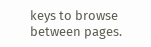keys to browse between pages.